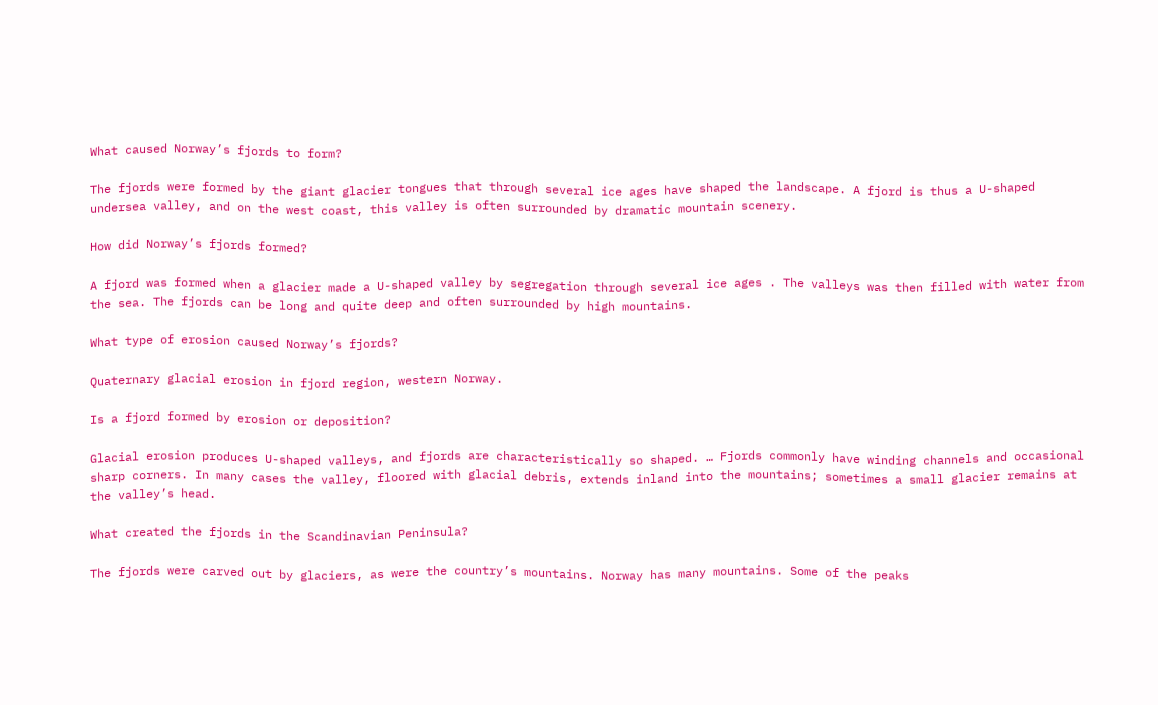What caused Norway’s fjords to form?

The fjords were formed by the giant glacier tongues that through several ice ages have shaped the landscape. A fjord is thus a U-shaped undersea valley, and on the west coast, this valley is often surrounded by dramatic mountain scenery.

How did Norway’s fjords formed?

A fjord was formed when a glacier made a U-shaped valley by segregation through several ice ages . The valleys was then filled with water from the sea. The fjords can be long and quite deep and often surrounded by high mountains.

What type of erosion caused Norway’s fjords?

Quaternary glacial erosion in fjord region, western Norway.

Is a fjord formed by erosion or deposition?

Glacial erosion produces U-shaped valleys, and fjords are characteristically so shaped. … Fjords commonly have winding channels and occasional sharp corners. In many cases the valley, floored with glacial debris, extends inland into the mountains; sometimes a small glacier remains at the valley’s head.

What created the fjords in the Scandinavian Peninsula?

The fjords were carved out by glaciers, as were the country’s mountains. Norway has many mountains. Some of the peaks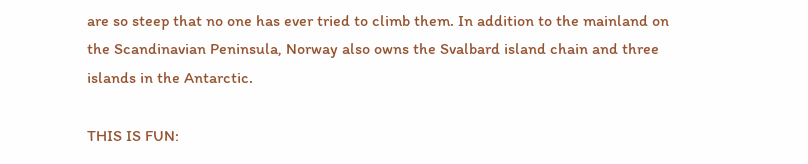are so steep that no one has ever tried to climb them. In addition to the mainland on the Scandinavian Peninsula, Norway also owns the Svalbard island chain and three islands in the Antarctic.

THIS IS FUN: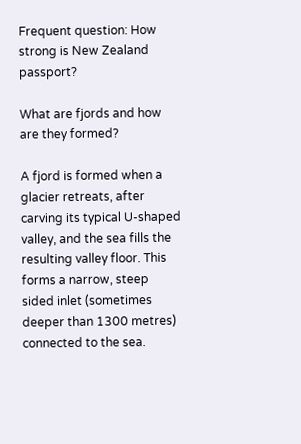Frequent question: How strong is New Zealand passport?

What are fjords and how are they formed?

A fjord is formed when a glacier retreats, after carving its typical U-shaped valley, and the sea fills the resulting valley floor. This forms a narrow, steep sided inlet (sometimes deeper than 1300 metres) connected to the sea.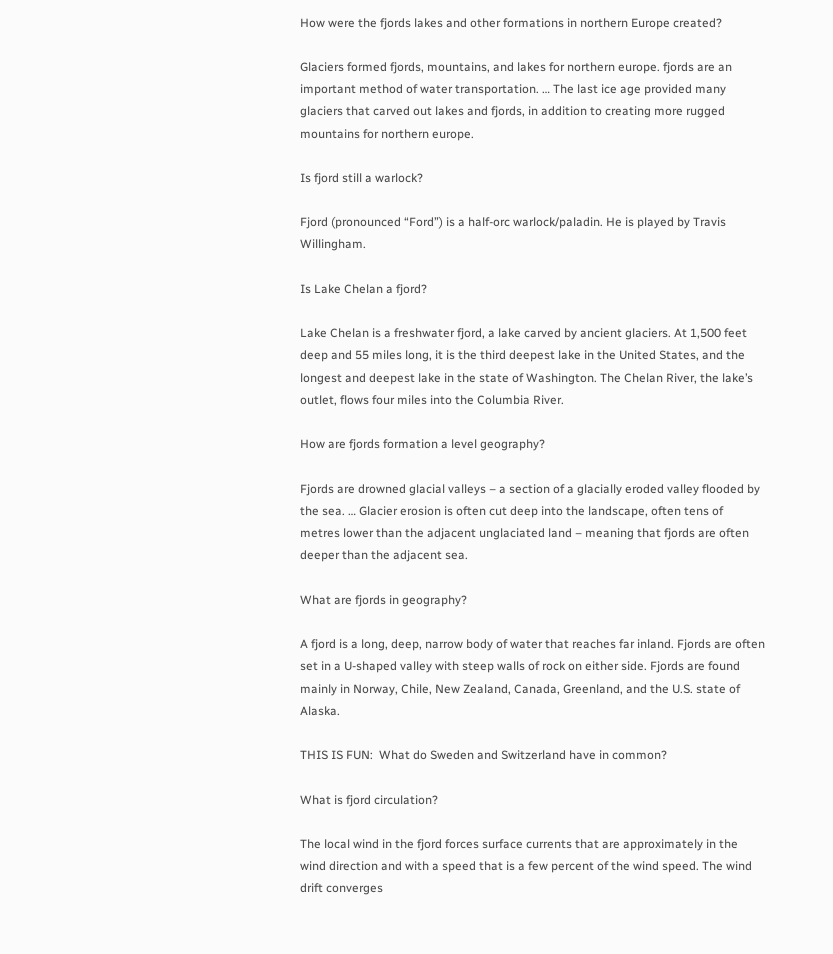How were the fjords lakes and other formations in northern Europe created?

Glaciers formed fjords, mountains, and lakes for northern europe. fjords are an important method of water transportation. … The last ice age provided many glaciers that carved out lakes and fjords, in addition to creating more rugged mountains for northern europe.

Is fjord still a warlock?

Fjord (pronounced “Ford”) is a half-orc warlock/paladin. He is played by Travis Willingham.

Is Lake Chelan a fjord?

Lake Chelan is a freshwater fjord, a lake carved by ancient glaciers. At 1,500 feet deep and 55 miles long, it is the third deepest lake in the United States, and the longest and deepest lake in the state of Washington. The Chelan River, the lake’s outlet, flows four miles into the Columbia River.

How are fjords formation a level geography?

Fjords are drowned glacial valleys – a section of a glacially eroded valley flooded by the sea. … Glacier erosion is often cut deep into the landscape, often tens of metres lower than the adjacent unglaciated land – meaning that fjords are often deeper than the adjacent sea.

What are fjords in geography?

A fjord is a long, deep, narrow body of water that reaches far inland. Fjords are often set in a U-shaped valley with steep walls of rock on either side. Fjords are found mainly in Norway, Chile, New Zealand, Canada, Greenland, and the U.S. state of Alaska.

THIS IS FUN:  What do Sweden and Switzerland have in common?

What is fjord circulation?

The local wind in the fjord forces surface currents that are approximately in the wind direction and with a speed that is a few percent of the wind speed. The wind drift converges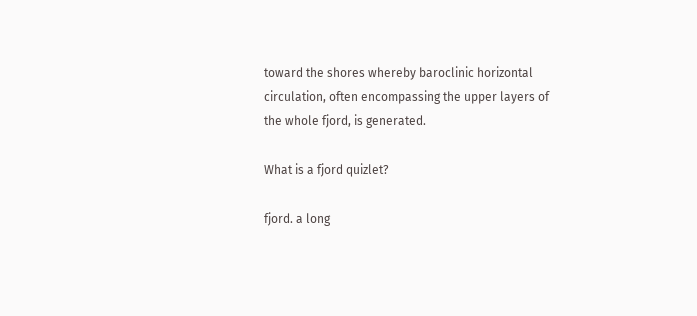toward the shores whereby baroclinic horizontal circulation, often encompassing the upper layers of the whole fjord, is generated.

What is a fjord quizlet?

fjord. a long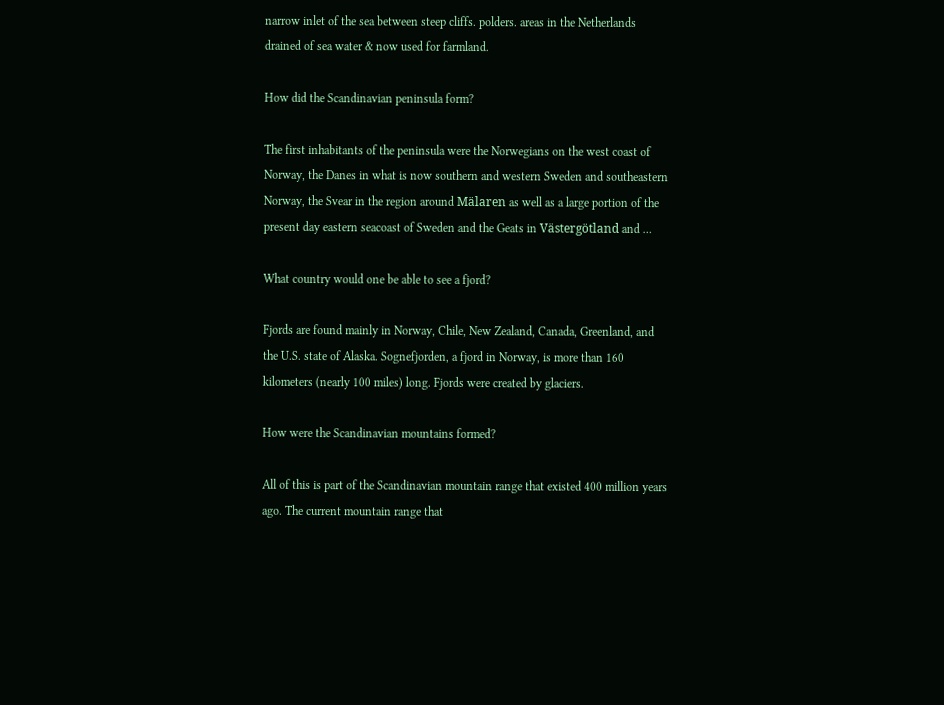narrow inlet of the sea between steep cliffs. polders. areas in the Netherlands drained of sea water & now used for farmland.

How did the Scandinavian peninsula form?

The first inhabitants of the peninsula were the Norwegians on the west coast of Norway, the Danes in what is now southern and western Sweden and southeastern Norway, the Svear in the region around Mälaren as well as a large portion of the present day eastern seacoast of Sweden and the Geats in Västergötland and …

What country would one be able to see a fjord?

Fjords are found mainly in Norway, Chile, New Zealand, Canada, Greenland, and the U.S. state of Alaska. Sognefjorden, a fjord in Norway, is more than 160 kilometers (nearly 100 miles) long. Fjords were created by glaciers.

How were the Scandinavian mountains formed?

All of this is part of the Scandinavian mountain range that existed 400 million years ago. The current mountain range that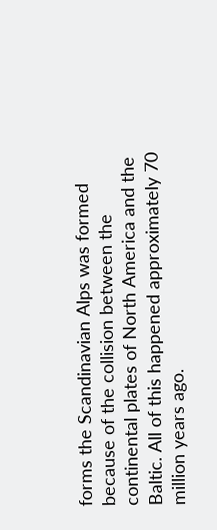forms the Scandinavian Alps was formed because of the collision between the continental plates of North America and the Baltic. All of this happened approximately 70 million years ago.